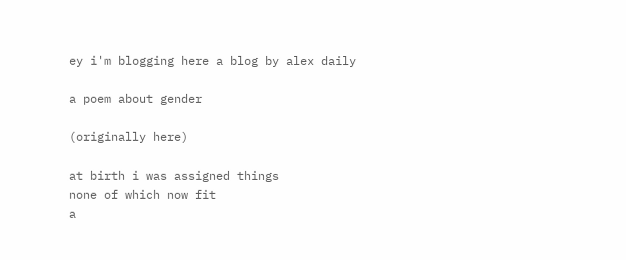ey i'm blogging here a blog by alex daily

a poem about gender

(originally here)

at birth i was assigned things
none of which now fit
a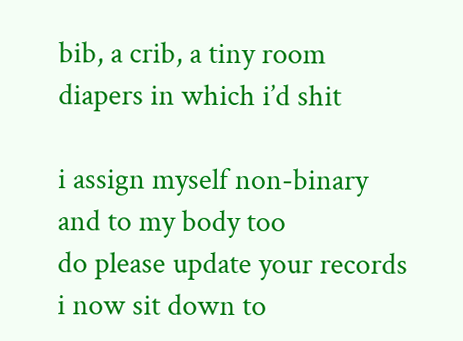bib, a crib, a tiny room
diapers in which i’d shit

i assign myself non-binary
and to my body too
do please update your records
i now sit down to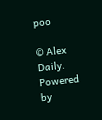poo

© Alex Daily. Powered by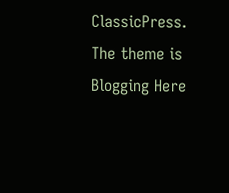ClassicPress. The theme is Blogging Here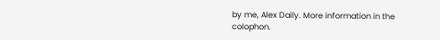by me, Alex Daily. More information in the colophon.